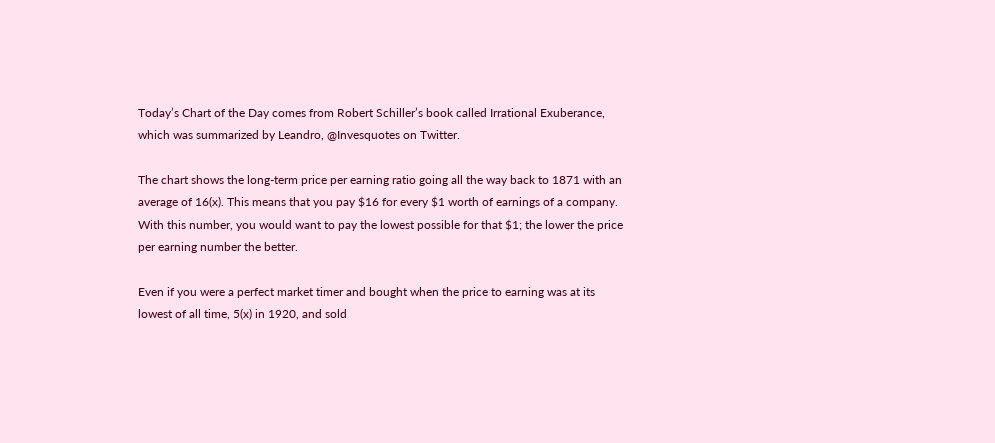Today’s Chart of the Day comes from Robert Schiller’s book called Irrational Exuberance, which was summarized by Leandro, @Invesquotes on Twitter.

The chart shows the long-term price per earning ratio going all the way back to 1871 with an average of 16(x). This means that you pay $16 for every $1 worth of earnings of a company. With this number, you would want to pay the lowest possible for that $1; the lower the price per earning number the better.

Even if you were a perfect market timer and bought when the price to earning was at its lowest of all time, 5(x) in 1920, and sold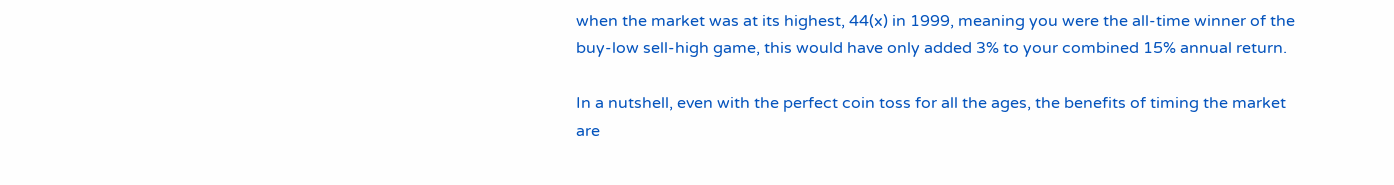when the market was at its highest, 44(x) in 1999, meaning you were the all-time winner of the buy-low sell-high game, this would have only added 3% to your combined 15% annual return.

In a nutshell, even with the perfect coin toss for all the ages, the benefits of timing the market are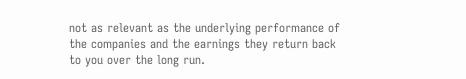not as relevant as the underlying performance of the companies and the earnings they return back to you over the long run.